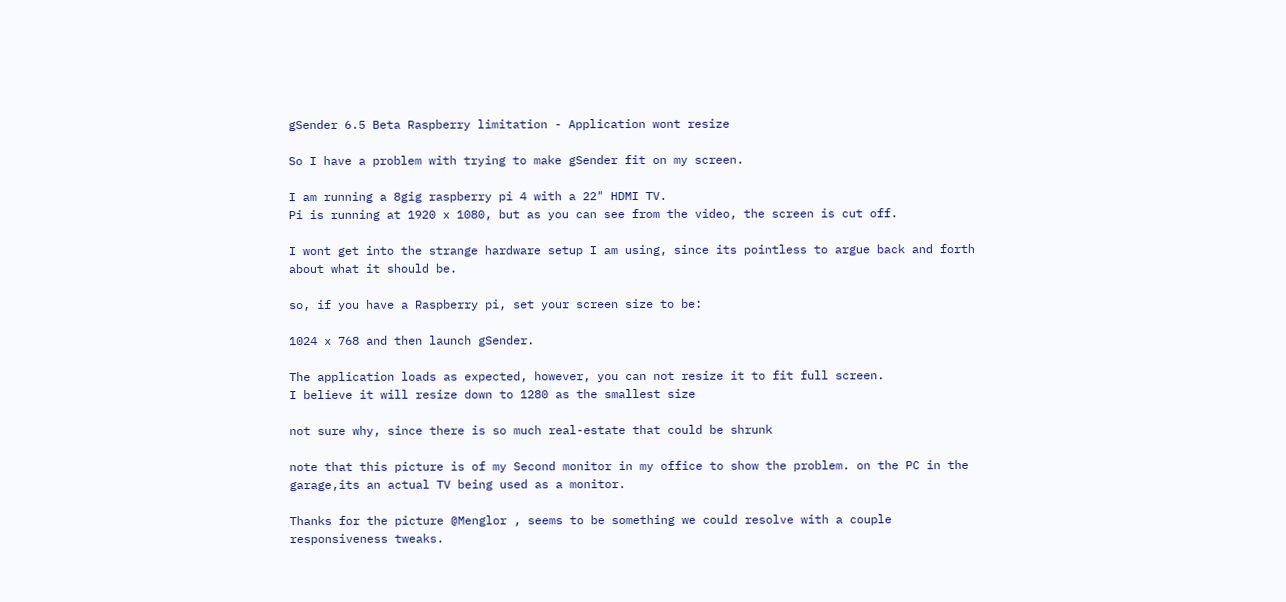gSender 6.5 Beta Raspberry limitation - Application wont resize

So I have a problem with trying to make gSender fit on my screen.

I am running a 8gig raspberry pi 4 with a 22" HDMI TV.
Pi is running at 1920 x 1080, but as you can see from the video, the screen is cut off.

I wont get into the strange hardware setup I am using, since its pointless to argue back and forth about what it should be.

so, if you have a Raspberry pi, set your screen size to be:

1024 x 768 and then launch gSender.

The application loads as expected, however, you can not resize it to fit full screen.
I believe it will resize down to 1280 as the smallest size

not sure why, since there is so much real-estate that could be shrunk

note that this picture is of my Second monitor in my office to show the problem. on the PC in the garage,its an actual TV being used as a monitor.

Thanks for the picture @Menglor , seems to be something we could resolve with a couple responsiveness tweaks.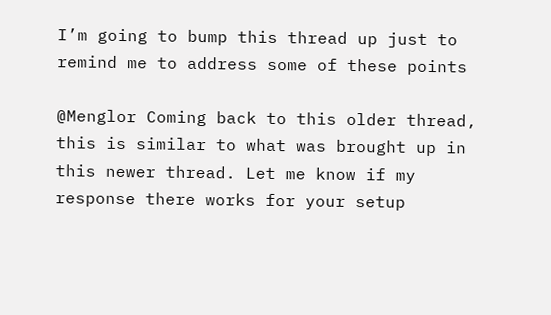I’m going to bump this thread up just to remind me to address some of these points

@Menglor Coming back to this older thread, this is similar to what was brought up in this newer thread. Let me know if my response there works for your setup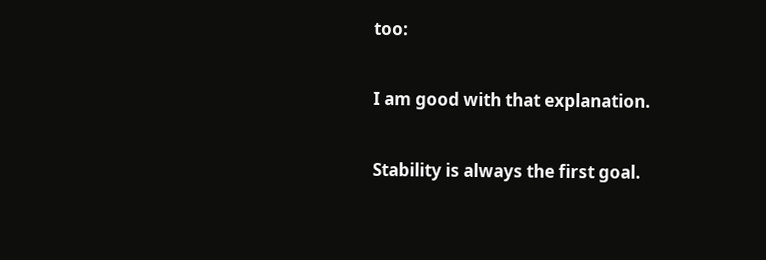too:

I am good with that explanation.

Stability is always the first goal.